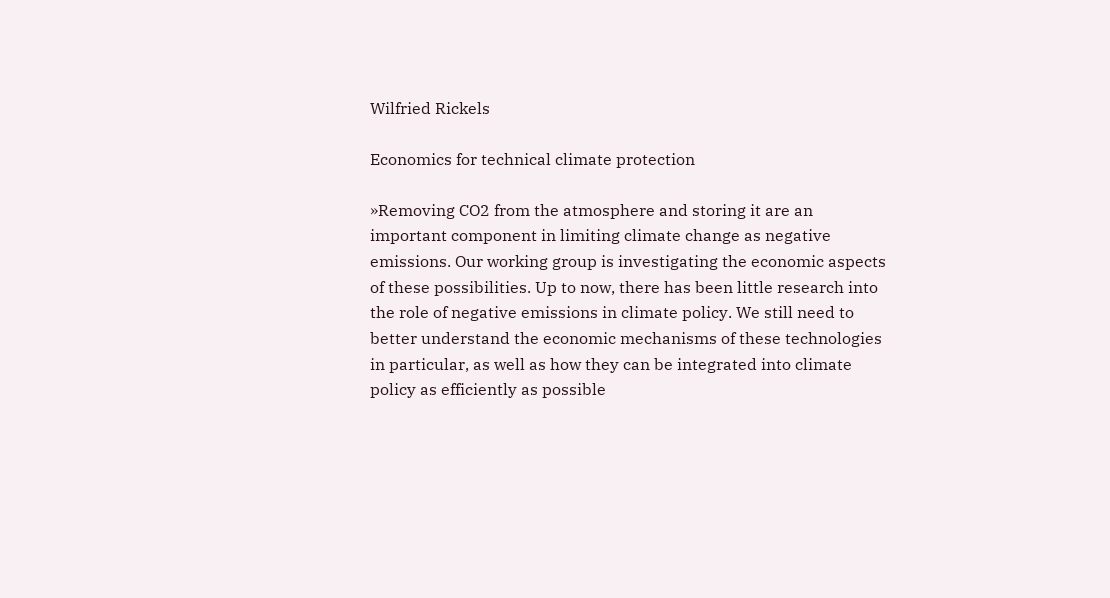Wilfried Rickels

Economics for technical climate protection

»Removing CO2 from the atmosphere and storing it are an important component in limiting climate change as negative emissions. Our working group is investigating the economic aspects of these possibilities. Up to now, there has been little research into the role of negative emissions in climate policy. We still need to better understand the economic mechanisms of these technologies in particular, as well as how they can be integrated into climate policy as efficiently as possible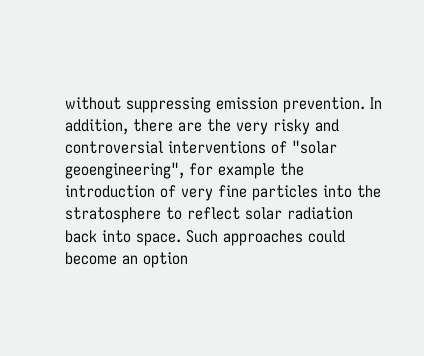without suppressing emission prevention. In addition, there are the very risky and controversial interventions of "solar geoengineering", for example the introduction of very fine particles into the stratosphere to reflect solar radiation back into space. Such approaches could become an option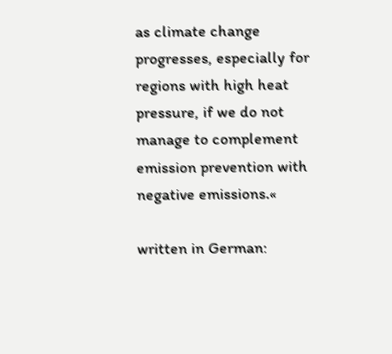as climate change progresses, especially for regions with high heat pressure, if we do not manage to complement emission prevention with negative emissions.«

written in German: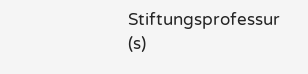Stiftungsprofessur (s)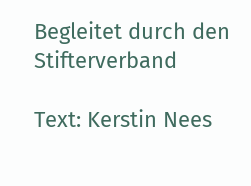Begleitet durch den Stifterverband

Text: Kerstin Nees